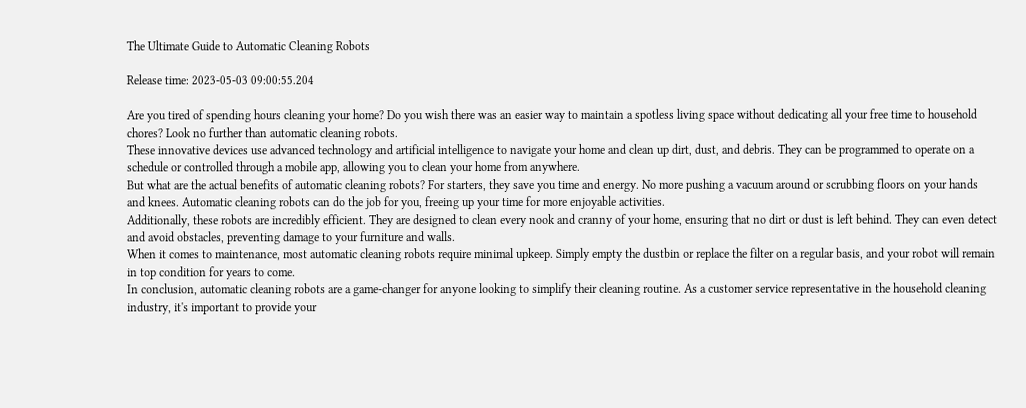The Ultimate Guide to Automatic Cleaning Robots

Release time: 2023-05-03 09:00:55.204

Are you tired of spending hours cleaning your home? Do you wish there was an easier way to maintain a spotless living space without dedicating all your free time to household chores? Look no further than automatic cleaning robots.
These innovative devices use advanced technology and artificial intelligence to navigate your home and clean up dirt, dust, and debris. They can be programmed to operate on a schedule or controlled through a mobile app, allowing you to clean your home from anywhere.
But what are the actual benefits of automatic cleaning robots? For starters, they save you time and energy. No more pushing a vacuum around or scrubbing floors on your hands and knees. Automatic cleaning robots can do the job for you, freeing up your time for more enjoyable activities.
Additionally, these robots are incredibly efficient. They are designed to clean every nook and cranny of your home, ensuring that no dirt or dust is left behind. They can even detect and avoid obstacles, preventing damage to your furniture and walls.
When it comes to maintenance, most automatic cleaning robots require minimal upkeep. Simply empty the dustbin or replace the filter on a regular basis, and your robot will remain in top condition for years to come.
In conclusion, automatic cleaning robots are a game-changer for anyone looking to simplify their cleaning routine. As a customer service representative in the household cleaning industry, it's important to provide your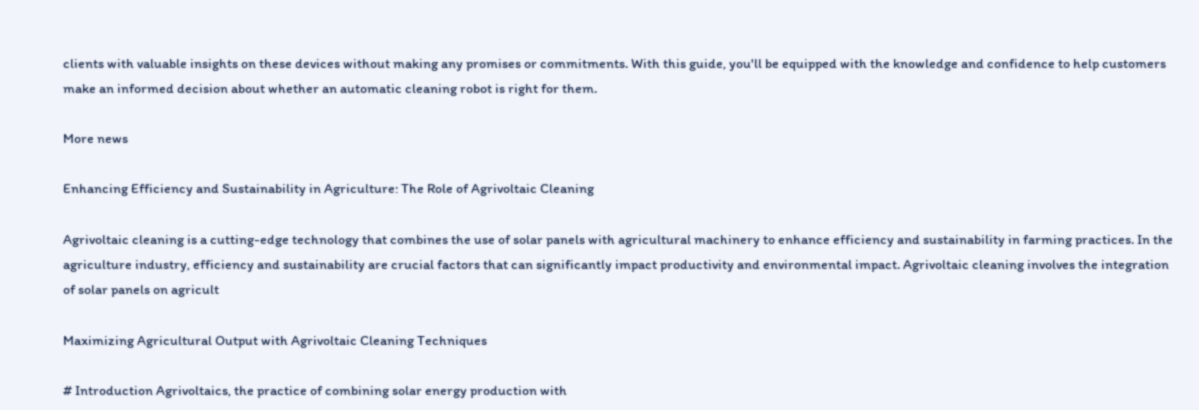clients with valuable insights on these devices without making any promises or commitments. With this guide, you'll be equipped with the knowledge and confidence to help customers make an informed decision about whether an automatic cleaning robot is right for them.

More news

Enhancing Efficiency and Sustainability in Agriculture: The Role of Agrivoltaic Cleaning

Agrivoltaic cleaning is a cutting-edge technology that combines the use of solar panels with agricultural machinery to enhance efficiency and sustainability in farming practices. In the agriculture industry, efficiency and sustainability are crucial factors that can significantly impact productivity and environmental impact. Agrivoltaic cleaning involves the integration of solar panels on agricult

Maximizing Agricultural Output with Agrivoltaic Cleaning Techniques

# Introduction Agrivoltaics, the practice of combining solar energy production with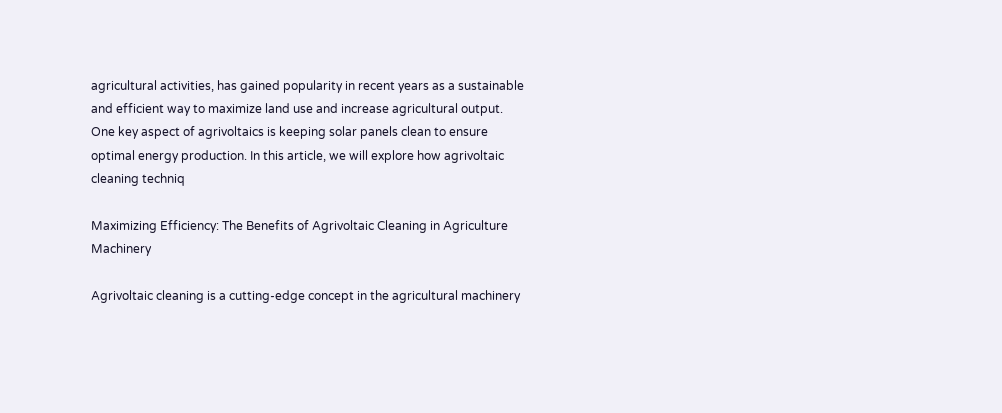agricultural activities, has gained popularity in recent years as a sustainable and efficient way to maximize land use and increase agricultural output. One key aspect of agrivoltaics is keeping solar panels clean to ensure optimal energy production. In this article, we will explore how agrivoltaic cleaning techniq

Maximizing Efficiency: The Benefits of Agrivoltaic Cleaning in Agriculture Machinery

Agrivoltaic cleaning is a cutting-edge concept in the agricultural machinery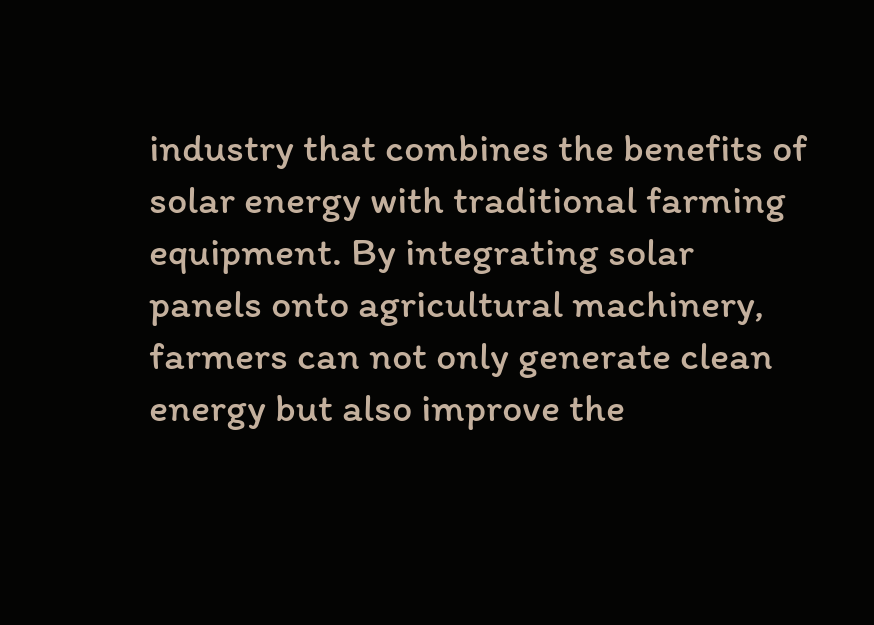industry that combines the benefits of solar energy with traditional farming equipment. By integrating solar panels onto agricultural machinery, farmers can not only generate clean energy but also improve the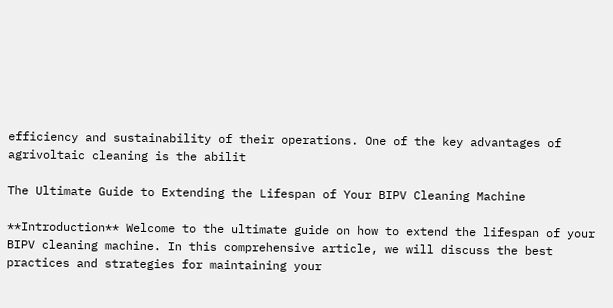efficiency and sustainability of their operations. One of the key advantages of agrivoltaic cleaning is the abilit

The Ultimate Guide to Extending the Lifespan of Your BIPV Cleaning Machine

**Introduction** Welcome to the ultimate guide on how to extend the lifespan of your BIPV cleaning machine. In this comprehensive article, we will discuss the best practices and strategies for maintaining your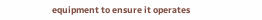equipment to ensure it operates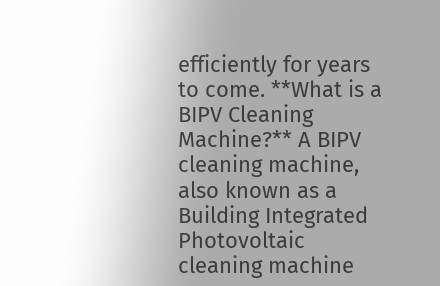efficiently for years to come. **What is a BIPV Cleaning Machine?** A BIPV cleaning machine, also known as a Building Integrated Photovoltaic cleaning machine